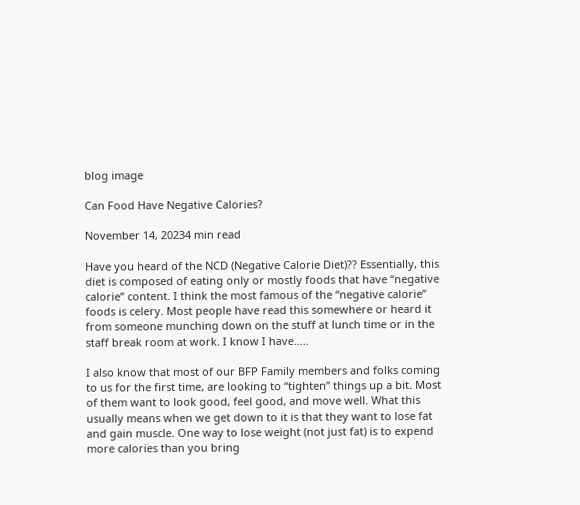blog image

Can Food Have Negative Calories?

November 14, 20234 min read

Have you heard of the NCD (Negative Calorie Diet)?? Essentially, this diet is composed of eating only or mostly foods that have “negative calorie” content. I think the most famous of the “negative calorie” foods is celery. Most people have read this somewhere or heard it from someone munching down on the stuff at lunch time or in the staff break room at work. I know I have…..

I also know that most of our BFP Family members and folks coming to us for the first time, are looking to “tighten” things up a bit. Most of them want to look good, feel good, and move well. What this usually means when we get down to it is that they want to lose fat and gain muscle. One way to lose weight (not just fat) is to expend more calories than you bring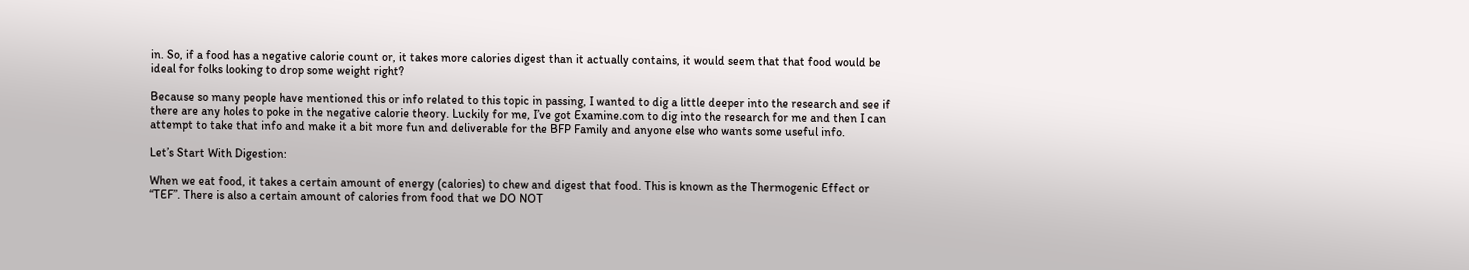in. So, if a food has a negative calorie count or, it takes more calories digest than it actually contains, it would seem that that food would be ideal for folks looking to drop some weight right?

Because so many people have mentioned this or info related to this topic in passing, I wanted to dig a little deeper into the research and see if there are any holes to poke in the negative calorie theory. Luckily for me, I’ve got Examine.com to dig into the research for me and then I can attempt to take that info and make it a bit more fun and deliverable for the BFP Family and anyone else who wants some useful info.

Let’s Start With Digestion:

When we eat food, it takes a certain amount of energy (calories) to chew and digest that food. This is known as the Thermogenic Effect or “TEF”. There is also a certain amount of calories from food that we DO NOT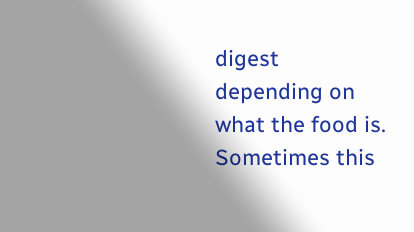digest depending on what the food is. Sometimes this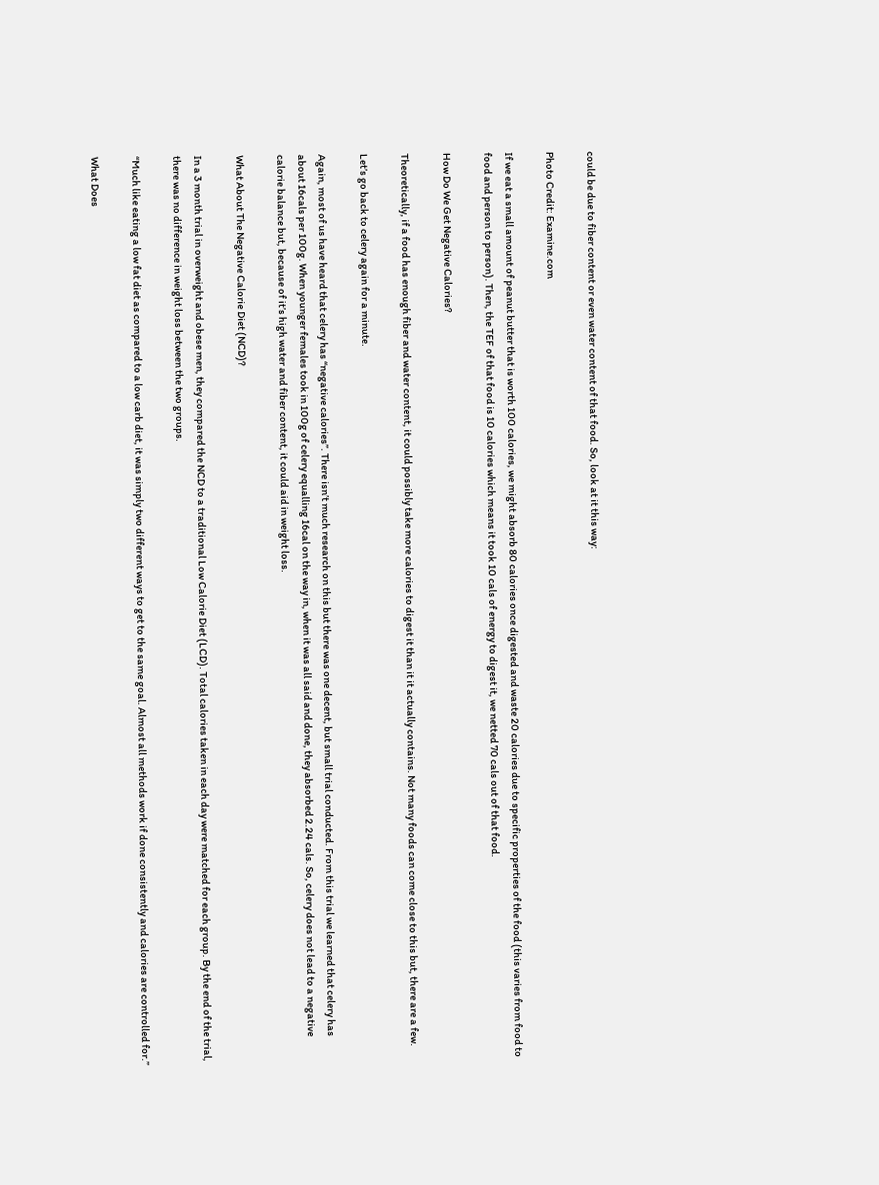could be due to fiber content or even water content of that food. So, look at it this way:

Photo Credit: Examine.com

If we eat a small amount of peanut butter that is worth 100 calories, we might absorb 80 calories once digested and waste 20 calories due to specific properties of the food (this varies from food to food and person to person). Then, the TEF of that food is 10 calories which means it took 10 cals of energy to digest it, we netted 70 cals out of that food.

How Do We Get Negative Calories?

Theoretically, if a food has enough fiber and water content, it could possibly take more calories to digest it than it it actually contains. Not many foods can come close to this but, there are a few.

Let’s go back to celery again for a minute.

Again, most of us have heard that celery has “negative calories”. There isn’t much research on this but there was one decent, but small trial conducted. From this trial we learned that celery has about 16cals per 100g. When younger females took in 100g of celery equalling 16cal on the way in, when it was all said and done, they absorbed 2.24 cals. So, celery does not lead to a negative calorie balance but, because of it’s high water and fiber content, it could aid in weight loss.

What About The Negative Calorie Diet (NCD)?

In a 3 month trial in overweight and obese men, they compared the NCD to a traditional Low Calorie Diet (LCD). Total calories taken in each day were matched for each group. By the end of the trial, there was no difference in weight loss between the two groups.

“Much like eating a low fat diet as compared to a low carb diet, it was simply two different ways to get to the same goal. Almost all methods work if done consistently and calories are controlled for.”

What Does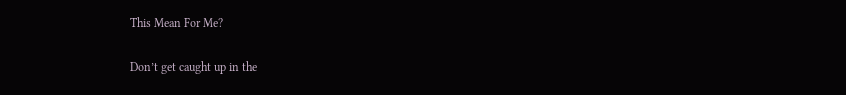This Mean For Me?

Don’t get caught up in the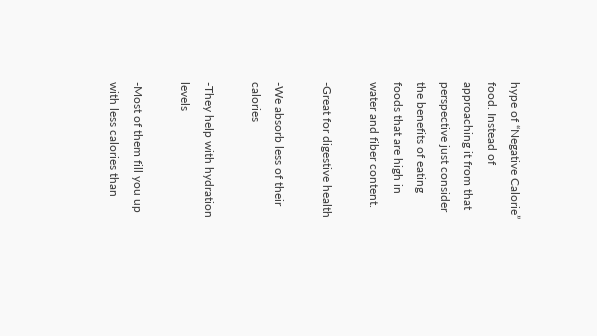hype of “Negative Calorie” food. Instead of approaching it from that perspective just consider the benefits of eating foods that are high in water and fiber content.

-Great for digestive health

-We absorb less of their calories

-They help with hydration levels

-Most of them fill you up with less calories than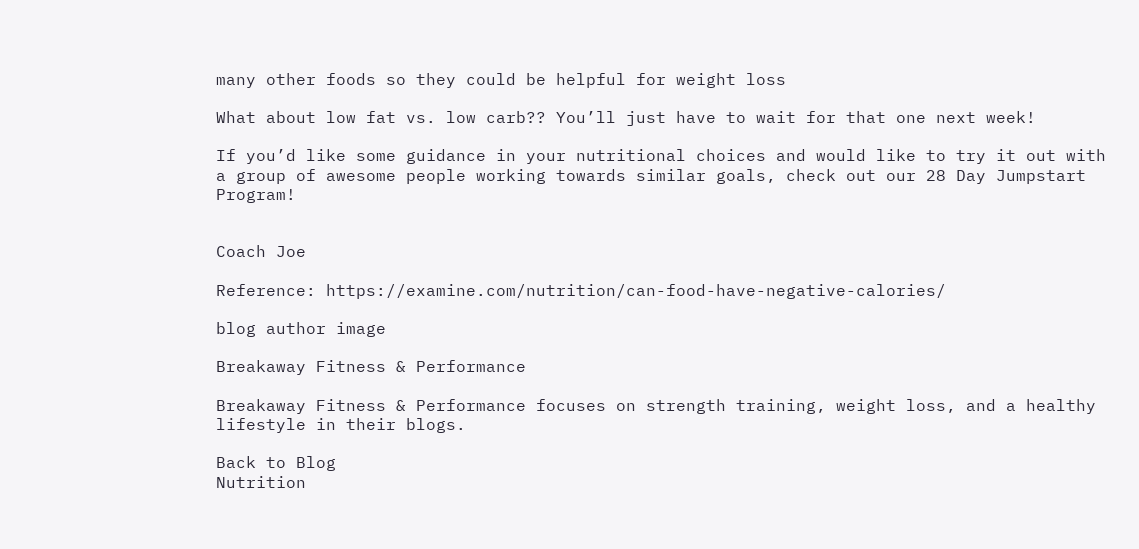many other foods so they could be helpful for weight loss

What about low fat vs. low carb?? You’ll just have to wait for that one next week!

If you’d like some guidance in your nutritional choices and would like to try it out with a group of awesome people working towards similar goals, check out our 28 Day Jumpstart Program!


Coach Joe

Reference: https://examine.com/nutrition/can-food-have-negative-calories/

blog author image

Breakaway Fitness & Performance

Breakaway Fitness & Performance focuses on strength training, weight loss, and a healthy lifestyle in their blogs.

Back to Blog
Nutrition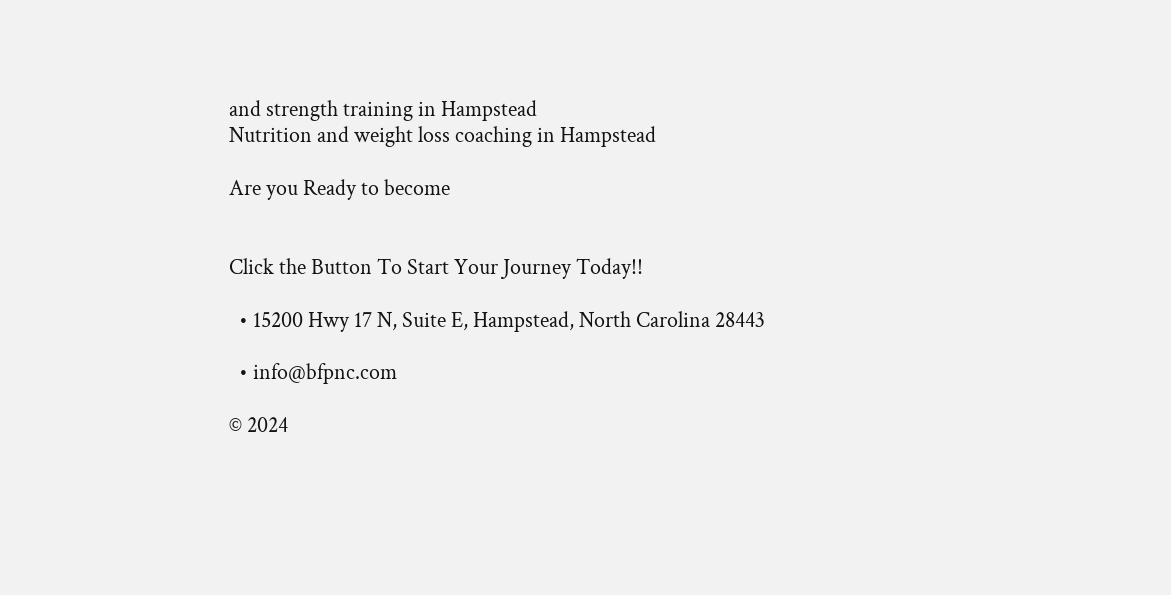and strength training in Hampstead
Nutrition and weight loss coaching in Hampstead

Are you Ready to become


Click the Button To Start Your Journey Today!!

  • 15200 Hwy 17 N, Suite E, Hampstead, North Carolina 28443

  • info@bfpnc.com

© 2024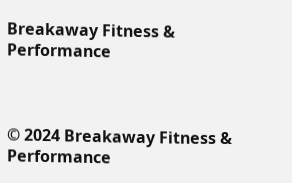Breakaway Fitness & Performance



© 2024 Breakaway Fitness & Performance